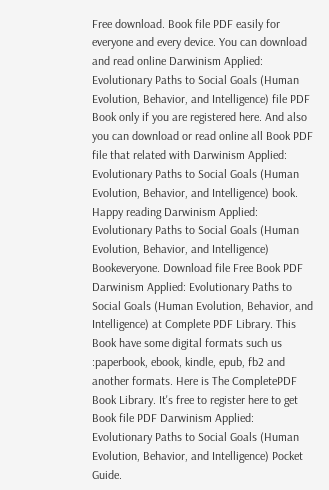Free download. Book file PDF easily for everyone and every device. You can download and read online Darwinism Applied: Evolutionary Paths to Social Goals (Human Evolution, Behavior, and Intelligence) file PDF Book only if you are registered here. And also you can download or read online all Book PDF file that related with Darwinism Applied: Evolutionary Paths to Social Goals (Human Evolution, Behavior, and Intelligence) book. Happy reading Darwinism Applied: Evolutionary Paths to Social Goals (Human Evolution, Behavior, and Intelligence) Bookeveryone. Download file Free Book PDF Darwinism Applied: Evolutionary Paths to Social Goals (Human Evolution, Behavior, and Intelligence) at Complete PDF Library. This Book have some digital formats such us :paperbook, ebook, kindle, epub, fb2 and another formats. Here is The CompletePDF Book Library. It's free to register here to get Book file PDF Darwinism Applied: Evolutionary Paths to Social Goals (Human Evolution, Behavior, and Intelligence) Pocket Guide.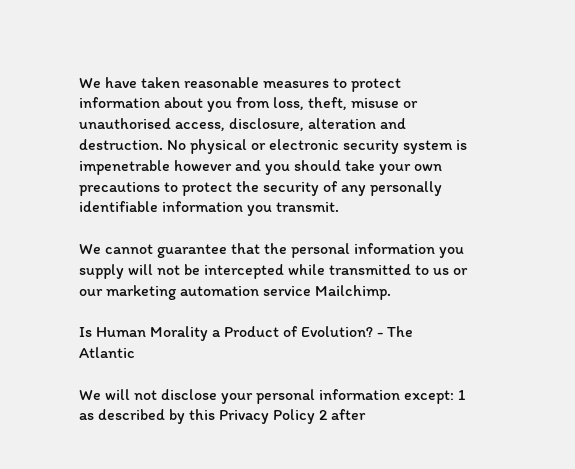We have taken reasonable measures to protect information about you from loss, theft, misuse or unauthorised access, disclosure, alteration and destruction. No physical or electronic security system is impenetrable however and you should take your own precautions to protect the security of any personally identifiable information you transmit.

We cannot guarantee that the personal information you supply will not be intercepted while transmitted to us or our marketing automation service Mailchimp.

Is Human Morality a Product of Evolution? - The Atlantic

We will not disclose your personal information except: 1 as described by this Privacy Policy 2 after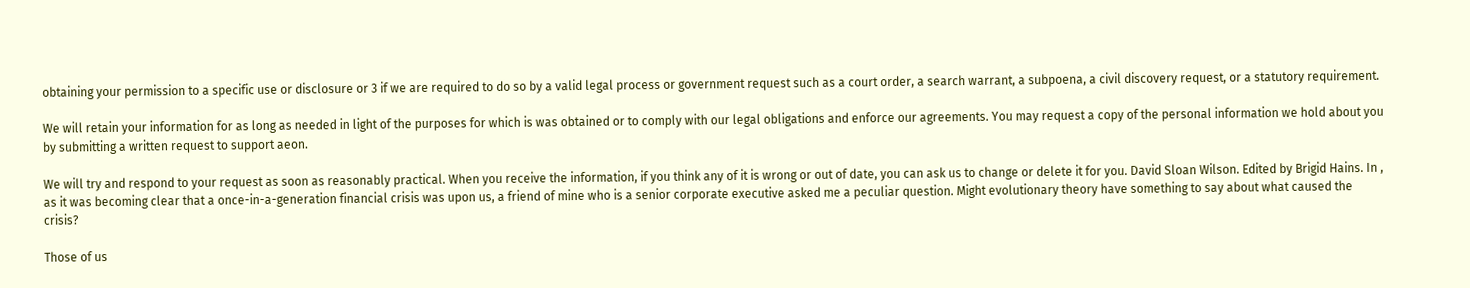obtaining your permission to a specific use or disclosure or 3 if we are required to do so by a valid legal process or government request such as a court order, a search warrant, a subpoena, a civil discovery request, or a statutory requirement.

We will retain your information for as long as needed in light of the purposes for which is was obtained or to comply with our legal obligations and enforce our agreements. You may request a copy of the personal information we hold about you by submitting a written request to support aeon.

We will try and respond to your request as soon as reasonably practical. When you receive the information, if you think any of it is wrong or out of date, you can ask us to change or delete it for you. David Sloan Wilson. Edited by Brigid Hains. In , as it was becoming clear that a once-in-a-generation financial crisis was upon us, a friend of mine who is a senior corporate executive asked me a peculiar question. Might evolutionary theory have something to say about what caused the crisis?

Those of us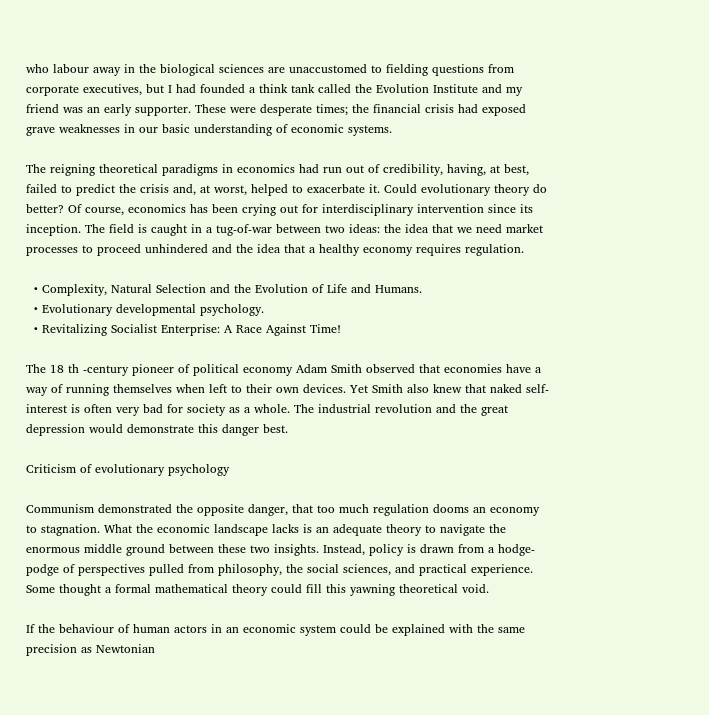who labour away in the biological sciences are unaccustomed to fielding questions from corporate executives, but I had founded a think tank called the Evolution Institute and my friend was an early supporter. These were desperate times; the financial crisis had exposed grave weaknesses in our basic understanding of economic systems.

The reigning theoretical paradigms in economics had run out of credibility, having, at best, failed to predict the crisis and, at worst, helped to exacerbate it. Could evolutionary theory do better? Of course, economics has been crying out for interdisciplinary intervention since its inception. The field is caught in a tug-of-war between two ideas: the idea that we need market processes to proceed unhindered and the idea that a healthy economy requires regulation.

  • Complexity, Natural Selection and the Evolution of Life and Humans.
  • Evolutionary developmental psychology.
  • Revitalizing Socialist Enterprise: A Race Against Time!

The 18 th -century pioneer of political economy Adam Smith observed that economies have a way of running themselves when left to their own devices. Yet Smith also knew that naked self-interest is often very bad for society as a whole. The industrial revolution and the great depression would demonstrate this danger best.

Criticism of evolutionary psychology

Communism demonstrated the opposite danger, that too much regulation dooms an economy to stagnation. What the economic landscape lacks is an adequate theory to navigate the enormous middle ground between these two insights. Instead, policy is drawn from a hodge-podge of perspectives pulled from philosophy, the social sciences, and practical experience. Some thought a formal mathematical theory could fill this yawning theoretical void.

If the behaviour of human actors in an economic system could be explained with the same precision as Newtonian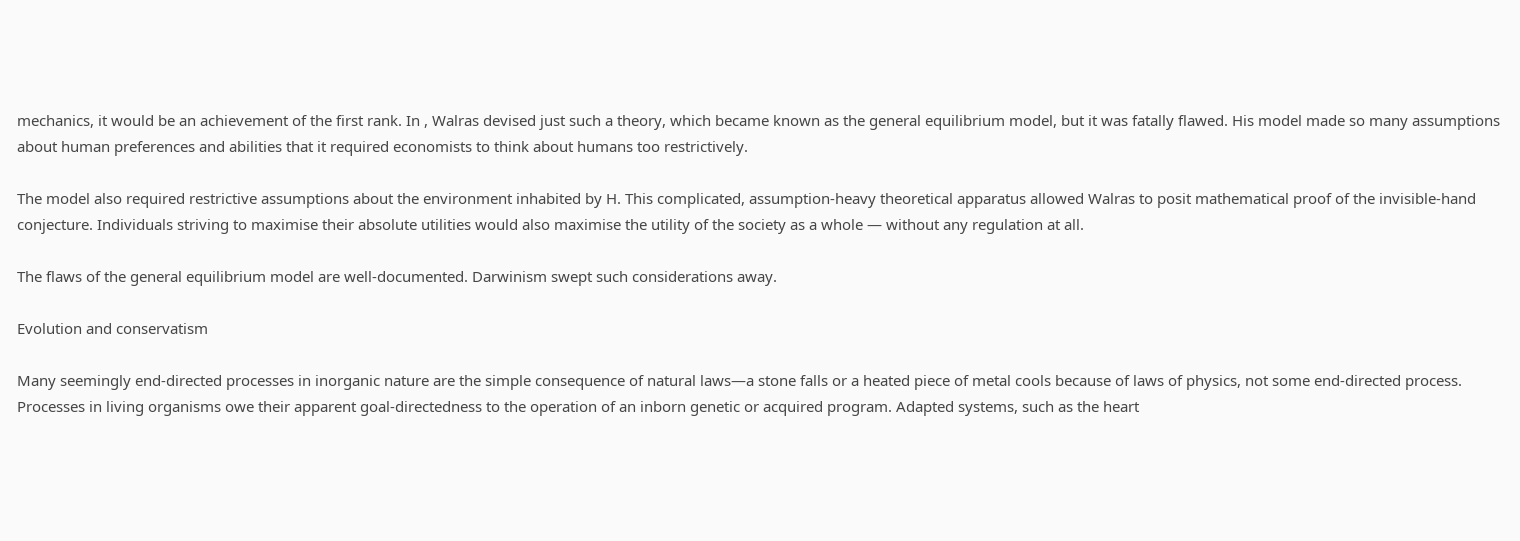mechanics, it would be an achievement of the first rank. In , Walras devised just such a theory, which became known as the general equilibrium model, but it was fatally flawed. His model made so many assumptions about human preferences and abilities that it required economists to think about humans too restrictively.

The model also required restrictive assumptions about the environment inhabited by H. This complicated, assumption-heavy theoretical apparatus allowed Walras to posit mathematical proof of the invisible-hand conjecture. Individuals striving to maximise their absolute utilities would also maximise the utility of the society as a whole — without any regulation at all.

The flaws of the general equilibrium model are well-documented. Darwinism swept such considerations away.

Evolution and conservatism

Many seemingly end-directed processes in inorganic nature are the simple consequence of natural laws—a stone falls or a heated piece of metal cools because of laws of physics, not some end-directed process. Processes in living organisms owe their apparent goal-directedness to the operation of an inborn genetic or acquired program. Adapted systems, such as the heart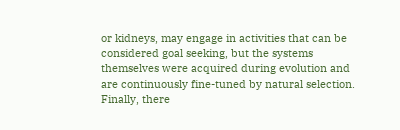or kidneys, may engage in activities that can be considered goal seeking, but the systems themselves were acquired during evolution and are continuously fine-tuned by natural selection. Finally, there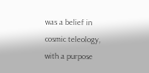was a belief in cosmic teleology, with a purpose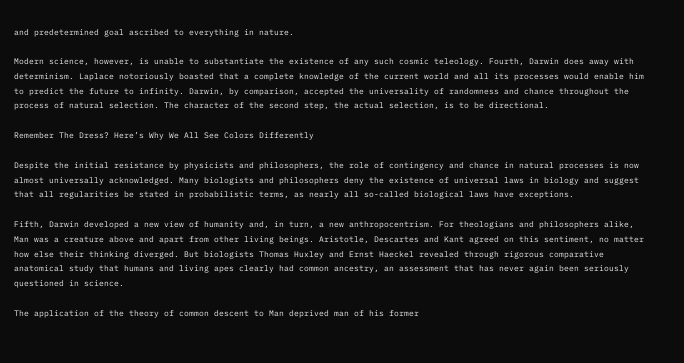and predetermined goal ascribed to everything in nature.

Modern science, however, is unable to substantiate the existence of any such cosmic teleology. Fourth, Darwin does away with determinism. Laplace notoriously boasted that a complete knowledge of the current world and all its processes would enable him to predict the future to infinity. Darwin, by comparison, accepted the universality of randomness and chance throughout the process of natural selection. The character of the second step, the actual selection, is to be directional.

Remember The Dress? Here’s Why We All See Colors Differently

Despite the initial resistance by physicists and philosophers, the role of contingency and chance in natural processes is now almost universally acknowledged. Many biologists and philosophers deny the existence of universal laws in biology and suggest that all regularities be stated in probabilistic terms, as nearly all so-called biological laws have exceptions.

Fifth, Darwin developed a new view of humanity and, in turn, a new anthropocentrism. For theologians and philosophers alike, Man was a creature above and apart from other living beings. Aristotle, Descartes and Kant agreed on this sentiment, no matter how else their thinking diverged. But biologists Thomas Huxley and Ernst Haeckel revealed through rigorous comparative anatomical study that humans and living apes clearly had common ancestry, an assessment that has never again been seriously questioned in science.

The application of the theory of common descent to Man deprived man of his former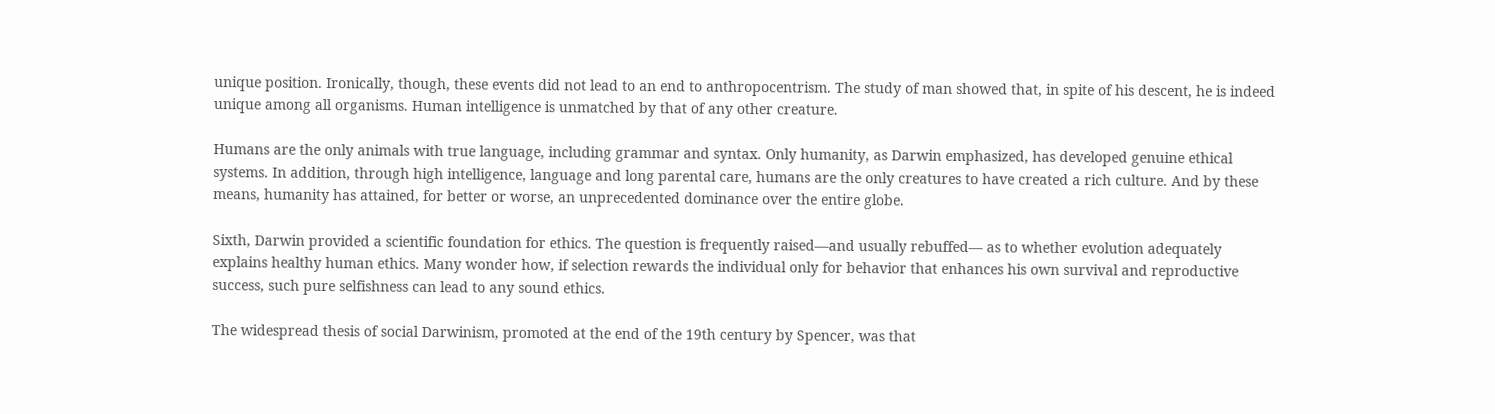unique position. Ironically, though, these events did not lead to an end to anthropocentrism. The study of man showed that, in spite of his descent, he is indeed unique among all organisms. Human intelligence is unmatched by that of any other creature.

Humans are the only animals with true language, including grammar and syntax. Only humanity, as Darwin emphasized, has developed genuine ethical systems. In addition, through high intelligence, language and long parental care, humans are the only creatures to have created a rich culture. And by these means, humanity has attained, for better or worse, an unprecedented dominance over the entire globe.

Sixth, Darwin provided a scientific foundation for ethics. The question is frequently raised—and usually rebuffed— as to whether evolution adequately explains healthy human ethics. Many wonder how, if selection rewards the individual only for behavior that enhances his own survival and reproductive success, such pure selfishness can lead to any sound ethics.

The widespread thesis of social Darwinism, promoted at the end of the 19th century by Spencer, was that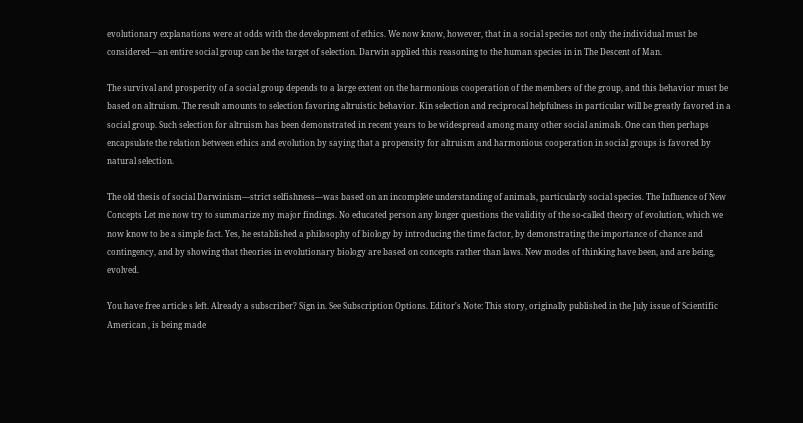evolutionary explanations were at odds with the development of ethics. We now know, however, that in a social species not only the individual must be considered—an entire social group can be the target of selection. Darwin applied this reasoning to the human species in in The Descent of Man.

The survival and prosperity of a social group depends to a large extent on the harmonious cooperation of the members of the group, and this behavior must be based on altruism. The result amounts to selection favoring altruistic behavior. Kin selection and reciprocal helpfulness in particular will be greatly favored in a social group. Such selection for altruism has been demonstrated in recent years to be widespread among many other social animals. One can then perhaps encapsulate the relation between ethics and evolution by saying that a propensity for altruism and harmonious cooperation in social groups is favored by natural selection.

The old thesis of social Darwinism—strict selfishness—was based on an incomplete understanding of animals, particularly social species. The Influence of New Concepts Let me now try to summarize my major findings. No educated person any longer questions the validity of the so-called theory of evolution, which we now know to be a simple fact. Yes, he established a philosophy of biology by introducing the time factor, by demonstrating the importance of chance and contingency, and by showing that theories in evolutionary biology are based on concepts rather than laws. New modes of thinking have been, and are being, evolved.

You have free article s left. Already a subscriber? Sign in. See Subscription Options. Editor's Note: This story, originally published in the July issue of Scientific American , is being made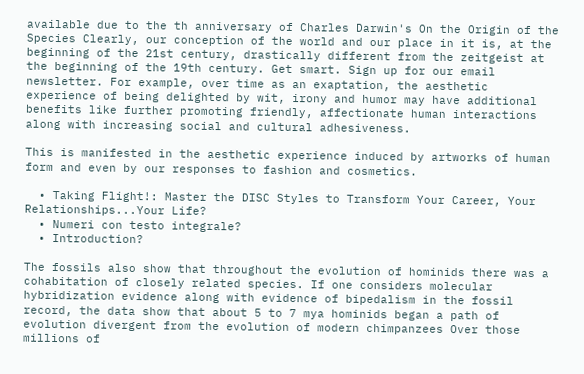available due to the th anniversary of Charles Darwin's On the Origin of the Species Clearly, our conception of the world and our place in it is, at the beginning of the 21st century, drastically different from the zeitgeist at the beginning of the 19th century. Get smart. Sign up for our email newsletter. For example, over time as an exaptation, the aesthetic experience of being delighted by wit, irony and humor may have additional benefits like further promoting friendly, affectionate human interactions along with increasing social and cultural adhesiveness.

This is manifested in the aesthetic experience induced by artworks of human form and even by our responses to fashion and cosmetics.

  • Taking Flight!: Master the DISC Styles to Transform Your Career, Your Relationships...Your Life?
  • Numeri con testo integrale?
  • Introduction?

The fossils also show that throughout the evolution of hominids there was a cohabitation of closely related species. If one considers molecular hybridization evidence along with evidence of bipedalism in the fossil record, the data show that about 5 to 7 mya hominids began a path of evolution divergent from the evolution of modern chimpanzees Over those millions of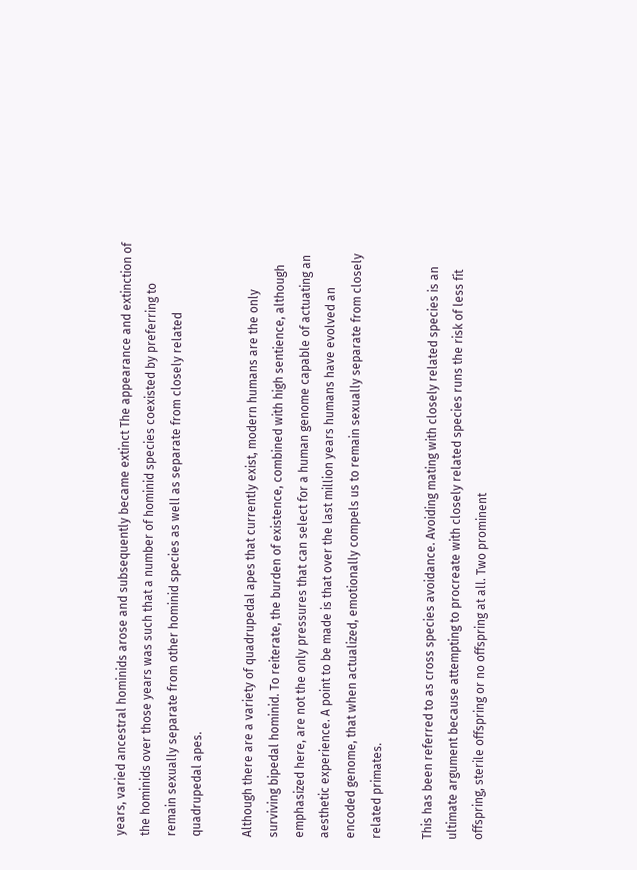years, varied ancestral hominids arose and subsequently became extinct The appearance and extinction of the hominids over those years was such that a number of hominid species coexisted by preferring to remain sexually separate from other hominid species as well as separate from closely related quadrupedal apes.

Although there are a variety of quadrupedal apes that currently exist, modern humans are the only surviving bipedal hominid. To reiterate, the burden of existence, combined with high sentience, although emphasized here, are not the only pressures that can select for a human genome capable of actuating an aesthetic experience. A point to be made is that over the last million years humans have evolved an encoded genome, that when actualized, emotionally compels us to remain sexually separate from closely related primates.

This has been referred to as cross species avoidance. Avoiding mating with closely related species is an ultimate argument because attempting to procreate with closely related species runs the risk of less fit offspring, sterile offspring or no offspring at all. Two prominent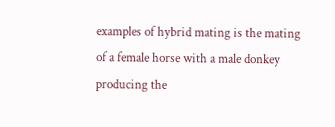examples of hybrid mating is the mating of a female horse with a male donkey producing the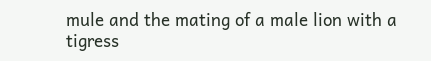mule and the mating of a male lion with a tigress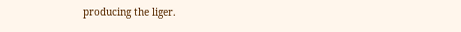producing the liger.